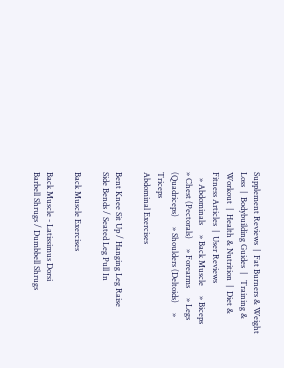Supplement Reviews  |  Fat Burners & Weight Loss  |  Bodybuilding Guides  |   Training & Workout  |  Health & Nutrition  |  Diet & Fitness Articles  |  User Reviews
   » Abdominals     » Back Muscle     » Biceps     » Chest (Pectorals)     » Forearms     » Legs (Quadriceps)     » Shoulders (Deltoids)     » Triceps
Abdominal Exercises

Bent Knee Sit Up / Hanging Leg Raise
Side Bends / Seated Leg Pull In

Back Muscle Exercises

Back Muscle - Latissimus Dorsi
Barbell Shrugs / Dumbbell Shrugs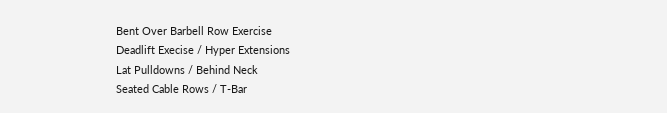Bent Over Barbell Row Exercise
Deadlift Execise / Hyper Extensions
Lat Pulldowns / Behind Neck
Seated Cable Rows / T-Bar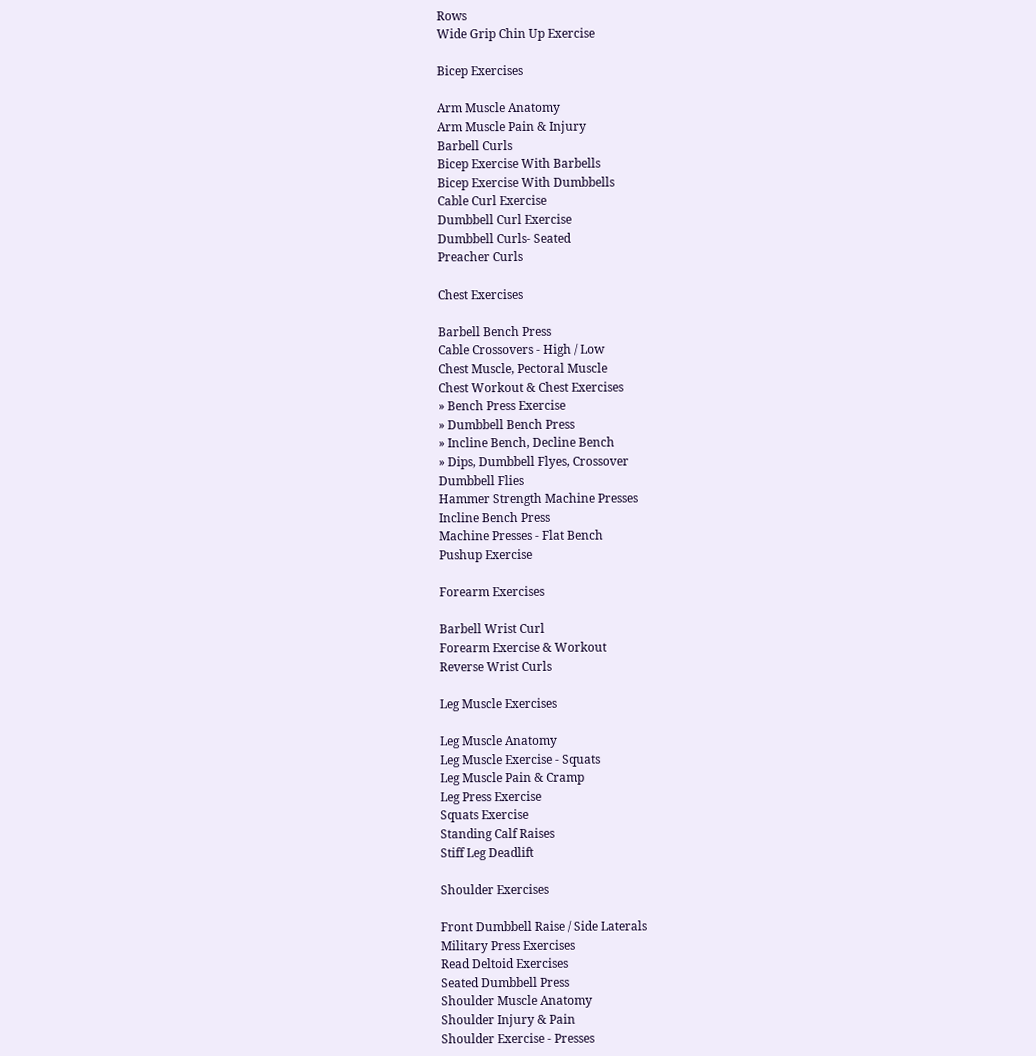Rows
Wide Grip Chin Up Exercise

Bicep Exercises

Arm Muscle Anatomy
Arm Muscle Pain & Injury
Barbell Curls
Bicep Exercise With Barbells
Bicep Exercise With Dumbbells
Cable Curl Exercise
Dumbbell Curl Exercise
Dumbbell Curls- Seated
Preacher Curls

Chest Exercises

Barbell Bench Press
Cable Crossovers - High / Low
Chest Muscle, Pectoral Muscle
Chest Workout & Chest Exercises
» Bench Press Exercise
» Dumbbell Bench Press
» Incline Bench, Decline Bench
» Dips, Dumbbell Flyes, Crossover
Dumbbell Flies
Hammer Strength Machine Presses
Incline Bench Press
Machine Presses - Flat Bench
Pushup Exercise

Forearm Exercises

Barbell Wrist Curl
Forearm Exercise & Workout
Reverse Wrist Curls

Leg Muscle Exercises

Leg Muscle Anatomy
Leg Muscle Exercise - Squats
Leg Muscle Pain & Cramp
Leg Press Exercise
Squats Exercise
Standing Calf Raises
Stiff Leg Deadlift

Shoulder Exercises

Front Dumbbell Raise / Side Laterals
Military Press Exercises
Read Deltoid Exercises
Seated Dumbbell Press
Shoulder Muscle Anatomy
Shoulder Injury & Pain
Shoulder Exercise - Presses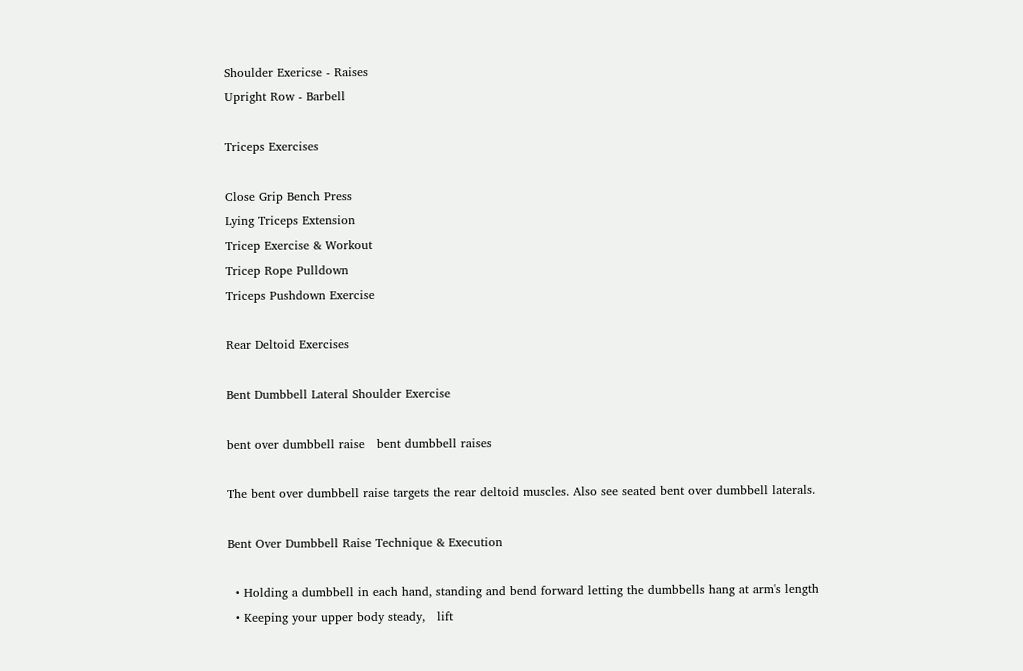Shoulder Exericse - Raises
Upright Row - Barbell

Triceps Exercises

Close Grip Bench Press
Lying Triceps Extension
Tricep Exercise & Workout
Tricep Rope Pulldown
Triceps Pushdown Exercise

Rear Deltoid Exercises

Bent Dumbbell Lateral Shoulder Exercise

bent over dumbbell raise   bent dumbbell raises

The bent over dumbbell raise targets the rear deltoid muscles. Also see seated bent over dumbbell laterals.

Bent Over Dumbbell Raise Technique & Execution

  • Holding a dumbbell in each hand, standing and bend forward letting the dumbbells hang at arm's length
  • Keeping your upper body steady,   lift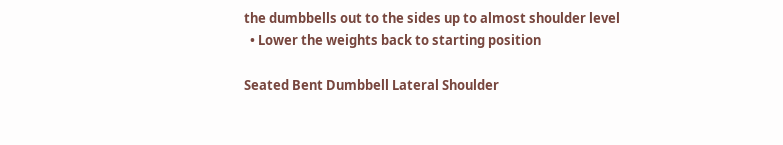the dumbbells out to the sides up to almost shoulder level
  • Lower the weights back to starting position

Seated Bent Dumbbell Lateral Shoulder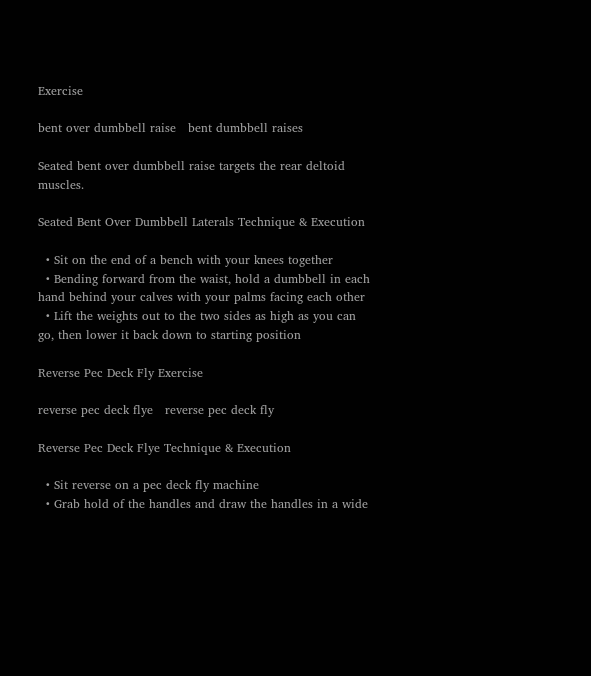Exercise

bent over dumbbell raise   bent dumbbell raises

Seated bent over dumbbell raise targets the rear deltoid muscles.

Seated Bent Over Dumbbell Laterals Technique & Execution

  • Sit on the end of a bench with your knees together
  • Bending forward from the waist, hold a dumbbell in each hand behind your calves with your palms facing each other
  • Lift the weights out to the two sides as high as you can go, then lower it back down to starting position

Reverse Pec Deck Fly Exercise

reverse pec deck flye   reverse pec deck fly

Reverse Pec Deck Flye Technique & Execution

  • Sit reverse on a pec deck fly machine
  • Grab hold of the handles and draw the handles in a wide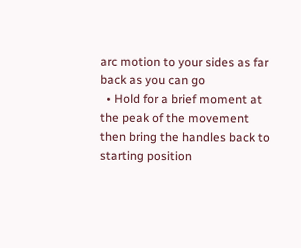arc motion to your sides as far back as you can go
  • Hold for a brief moment at the peak of the movement then bring the handles back to starting position